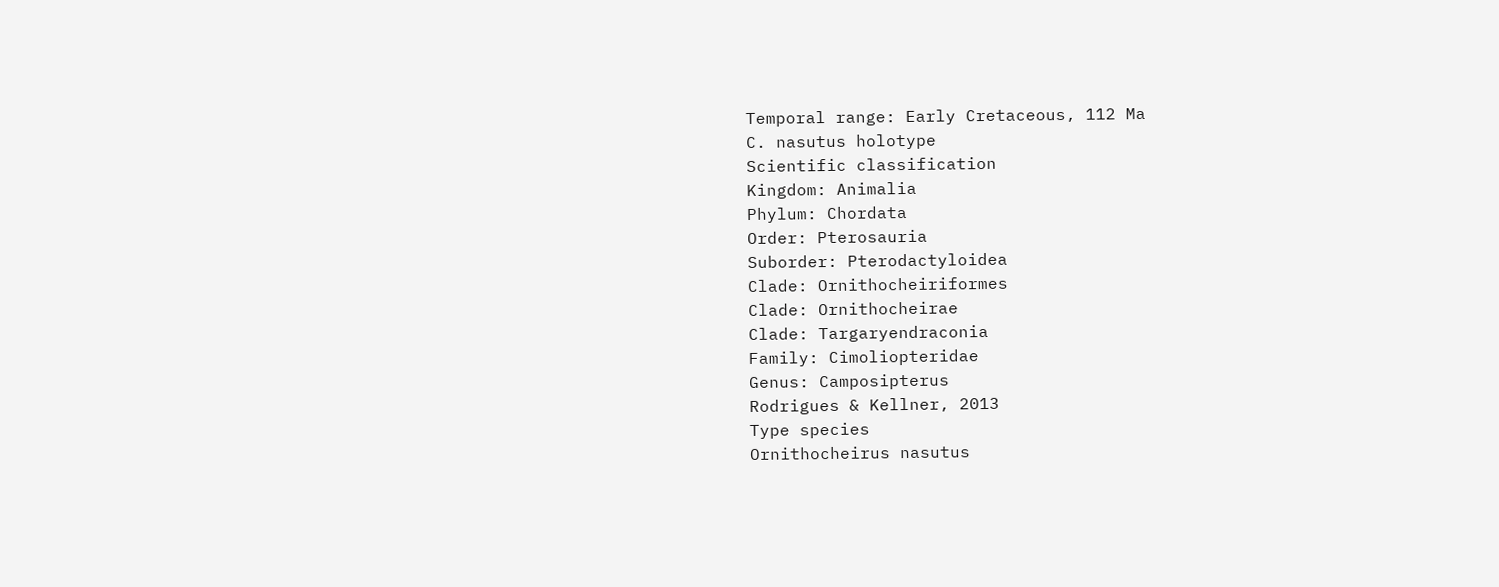Temporal range: Early Cretaceous, 112 Ma
C. nasutus holotype
Scientific classification
Kingdom: Animalia
Phylum: Chordata
Order: Pterosauria
Suborder: Pterodactyloidea
Clade: Ornithocheiriformes
Clade: Ornithocheirae
Clade: Targaryendraconia
Family: Cimoliopteridae
Genus: Camposipterus
Rodrigues & Kellner, 2013
Type species
Ornithocheirus nasutus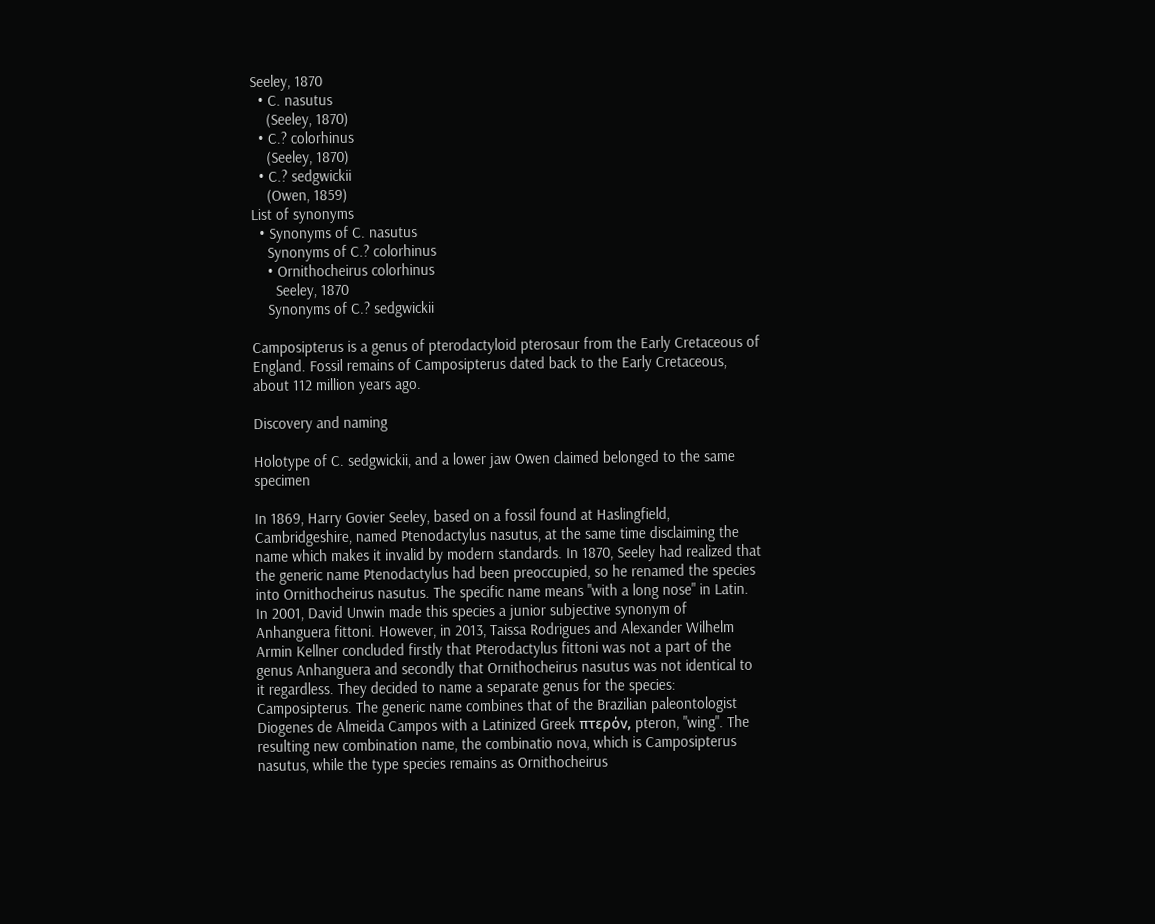Seeley, 1870
  • C. nasutus
    (Seeley, 1870)
  • C.? colorhinus
    (Seeley, 1870)
  • C.? sedgwickii
    (Owen, 1859)
List of synonyms
  • Synonyms of C. nasutus
    Synonyms of C.? colorhinus
    • Ornithocheirus colorhinus
      Seeley, 1870
    Synonyms of C.? sedgwickii

Camposipterus is a genus of pterodactyloid pterosaur from the Early Cretaceous of England. Fossil remains of Camposipterus dated back to the Early Cretaceous, about 112 million years ago.

Discovery and naming

Holotype of C. sedgwickii, and a lower jaw Owen claimed belonged to the same specimen

In 1869, Harry Govier Seeley, based on a fossil found at Haslingfield, Cambridgeshire, named Ptenodactylus nasutus, at the same time disclaiming the name which makes it invalid by modern standards. In 1870, Seeley had realized that the generic name Ptenodactylus had been preoccupied, so he renamed the species into Ornithocheirus nasutus. The specific name means "with a long nose" in Latin. In 2001, David Unwin made this species a junior subjective synonym of Anhanguera fittoni. However, in 2013, Taissa Rodrigues and Alexander Wilhelm Armin Kellner concluded firstly that Pterodactylus fittoni was not a part of the genus Anhanguera and secondly that Ornithocheirus nasutus was not identical to it regardless. They decided to name a separate genus for the species: Camposipterus. The generic name combines that of the Brazilian paleontologist Diogenes de Almeida Campos with a Latinized Greek πτερόν, pteron, "wing". The resulting new combination name, the combinatio nova, which is Camposipterus nasutus, while the type species remains as Ornithocheirus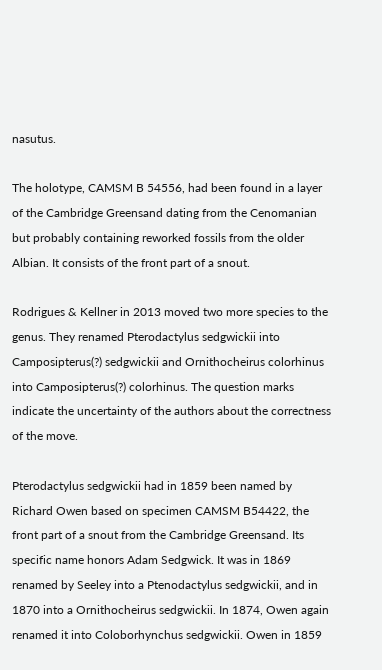nasutus.

The holotype, CAMSM B 54556, had been found in a layer of the Cambridge Greensand dating from the Cenomanian but probably containing reworked fossils from the older Albian. It consists of the front part of a snout.

Rodrigues & Kellner in 2013 moved two more species to the genus. They renamed Pterodactylus sedgwickii into Camposipterus(?) sedgwickii and Ornithocheirus colorhinus into Camposipterus(?) colorhinus. The question marks indicate the uncertainty of the authors about the correctness of the move.

Pterodactylus sedgwickii had in 1859 been named by Richard Owen based on specimen CAMSM B54422, the front part of a snout from the Cambridge Greensand. Its specific name honors Adam Sedgwick. It was in 1869 renamed by Seeley into a Ptenodactylus sedgwickii, and in 1870 into a Ornithocheirus sedgwickii. In 1874, Owen again renamed it into Coloborhynchus sedgwickii. Owen in 1859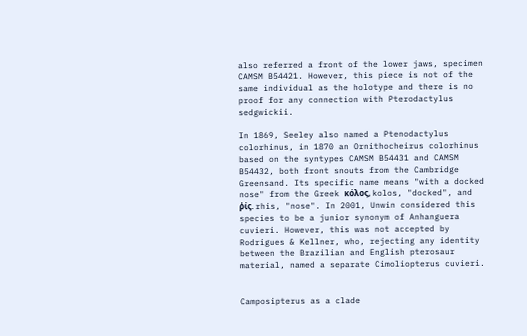also referred a front of the lower jaws, specimen CAMSM B54421. However, this piece is not of the same individual as the holotype and there is no proof for any connection with Pterodactylus sedgwickii.

In 1869, Seeley also named a Ptenodactylus colorhinus, in 1870 an Ornithocheirus colorhinus based on the syntypes CAMSM B54431 and CAMSM B54432, both front snouts from the Cambridge Greensand. Its specific name means "with a docked nose" from the Greek κόλος, kolos, "docked", and ῥίς. rhis, "nose". In 2001, Unwin considered this species to be a junior synonym of Anhanguera cuvieri. However, this was not accepted by Rodrigues & Kellner, who, rejecting any identity between the Brazilian and English pterosaur material, named a separate Cimoliopterus cuvieri.


Camposipterus as a clade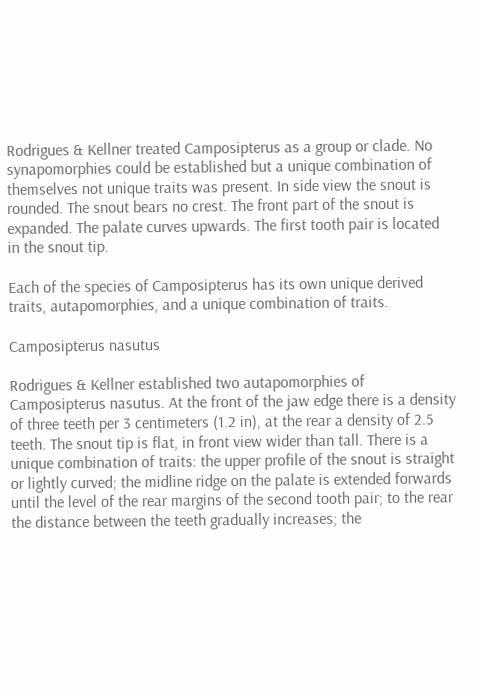Rodrigues & Kellner treated Camposipterus as a group or clade. No synapomorphies could be established but a unique combination of themselves not unique traits was present. In side view the snout is rounded. The snout bears no crest. The front part of the snout is expanded. The palate curves upwards. The first tooth pair is located in the snout tip.

Each of the species of Camposipterus has its own unique derived traits, autapomorphies, and a unique combination of traits.

Camposipterus nasutus

Rodrigues & Kellner established two autapomorphies of Camposipterus nasutus. At the front of the jaw edge there is a density of three teeth per 3 centimeters (1.2 in), at the rear a density of 2.5 teeth. The snout tip is flat, in front view wider than tall. There is a unique combination of traits: the upper profile of the snout is straight or lightly curved; the midline ridge on the palate is extended forwards until the level of the rear margins of the second tooth pair; to the rear the distance between the teeth gradually increases; the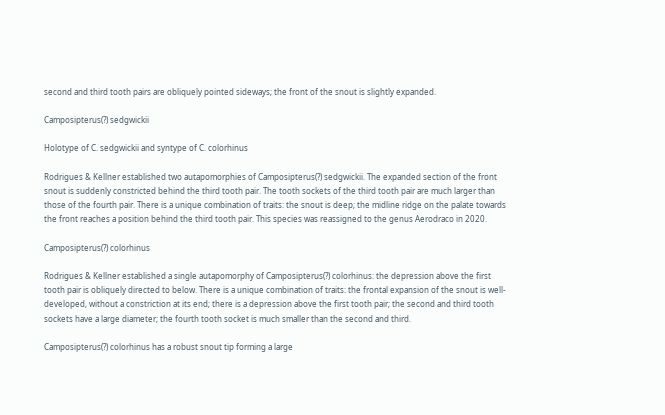second and third tooth pairs are obliquely pointed sideways; the front of the snout is slightly expanded.

Camposipterus(?) sedgwickii

Holotype of C. sedgwickii and syntype of C. colorhinus

Rodrigues & Kellner established two autapomorphies of Camposipterus(?) sedgwickii. The expanded section of the front snout is suddenly constricted behind the third tooth pair. The tooth sockets of the third tooth pair are much larger than those of the fourth pair. There is a unique combination of traits: the snout is deep; the midline ridge on the palate towards the front reaches a position behind the third tooth pair. This species was reassigned to the genus Aerodraco in 2020.

Camposipterus(?) colorhinus

Rodrigues & Kellner established a single autapomorphy of Camposipterus(?) colorhinus: the depression above the first tooth pair is obliquely directed to below. There is a unique combination of traits: the frontal expansion of the snout is well-developed, without a constriction at its end; there is a depression above the first tooth pair; the second and third tooth sockets have a large diameter; the fourth tooth socket is much smaller than the second and third.

Camposipterus(?) colorhinus has a robust snout tip forming a large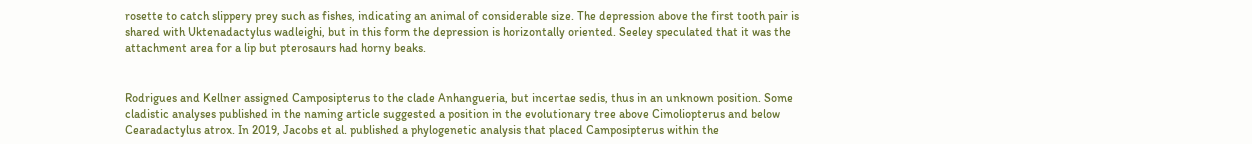rosette to catch slippery prey such as fishes, indicating an animal of considerable size. The depression above the first tooth pair is shared with Uktenadactylus wadleighi, but in this form the depression is horizontally oriented. Seeley speculated that it was the attachment area for a lip but pterosaurs had horny beaks.


Rodrigues and Kellner assigned Camposipterus to the clade Anhangueria, but incertae sedis, thus in an unknown position. Some cladistic analyses published in the naming article suggested a position in the evolutionary tree above Cimoliopterus and below Cearadactylus atrox. In 2019, Jacobs et al. published a phylogenetic analysis that placed Camposipterus within the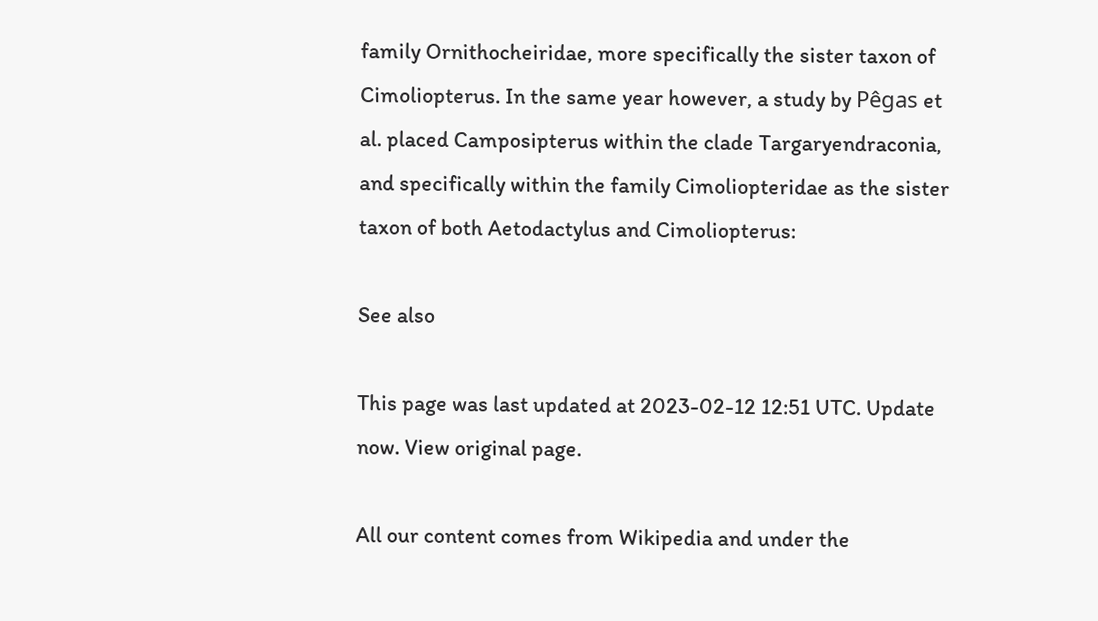family Ornithocheiridae, more specifically the sister taxon of Cimoliopterus. In the same year however, a study by Pêgas et al. placed Camposipterus within the clade Targaryendraconia, and specifically within the family Cimoliopteridae as the sister taxon of both Aetodactylus and Cimoliopterus:

See also

This page was last updated at 2023-02-12 12:51 UTC. Update now. View original page.

All our content comes from Wikipedia and under the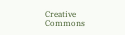Creative Commons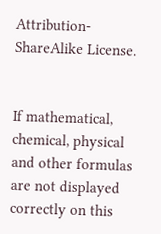Attribution-ShareAlike License.


If mathematical, chemical, physical and other formulas are not displayed correctly on this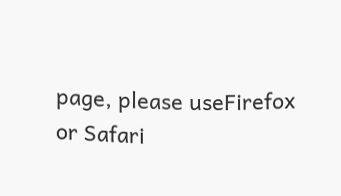page, please useFirefox or Safari